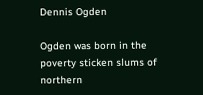Dennis Ogden

Ogden was born in the poverty sticken slums of northern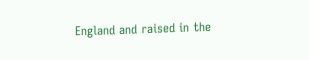England and raised in the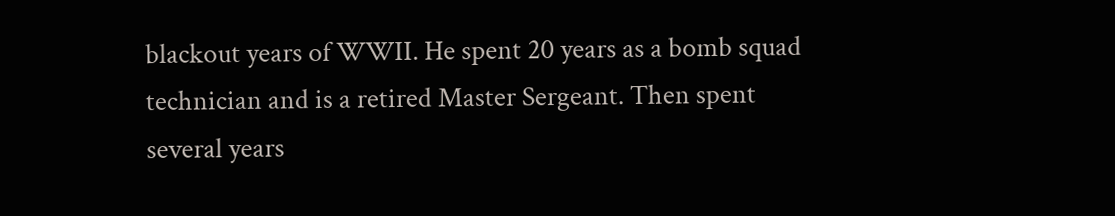blackout years of WWII. He spent 20 years as a bomb squad technician and is a retired Master Sergeant. Then spent several years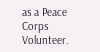as a Peace Corps Volunteer.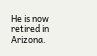He is now retired in Arizona.